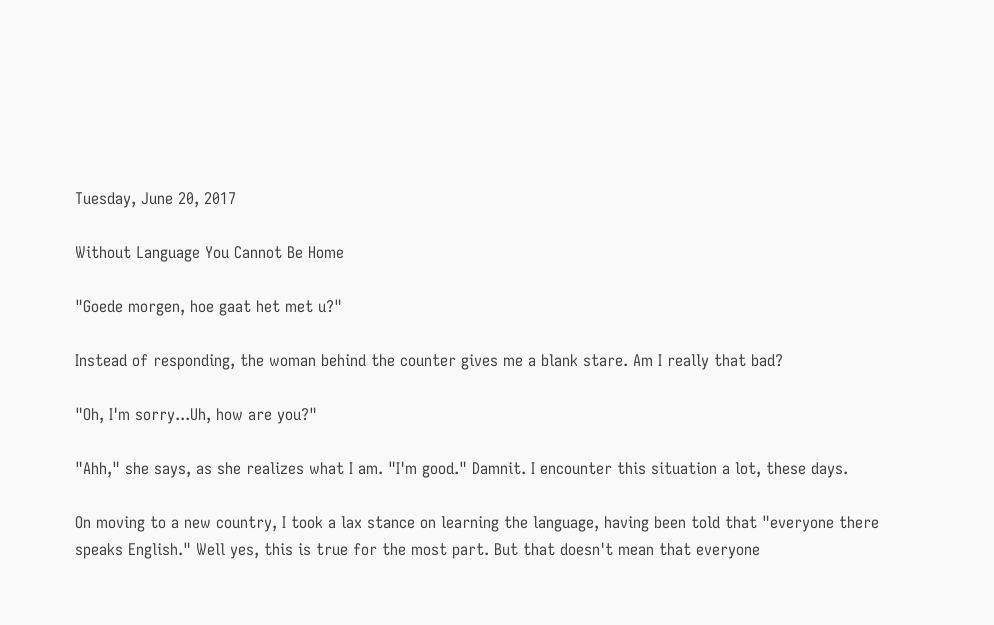Tuesday, June 20, 2017

Without Language You Cannot Be Home

"Goede morgen, hoe gaat het met u?"

Instead of responding, the woman behind the counter gives me a blank stare. Am I really that bad?

"Oh, I'm sorry...Uh, how are you?"

"Ahh," she says, as she realizes what I am. "I'm good." Damnit. I encounter this situation a lot, these days.

On moving to a new country, I took a lax stance on learning the language, having been told that "everyone there speaks English." Well yes, this is true for the most part. But that doesn't mean that everyone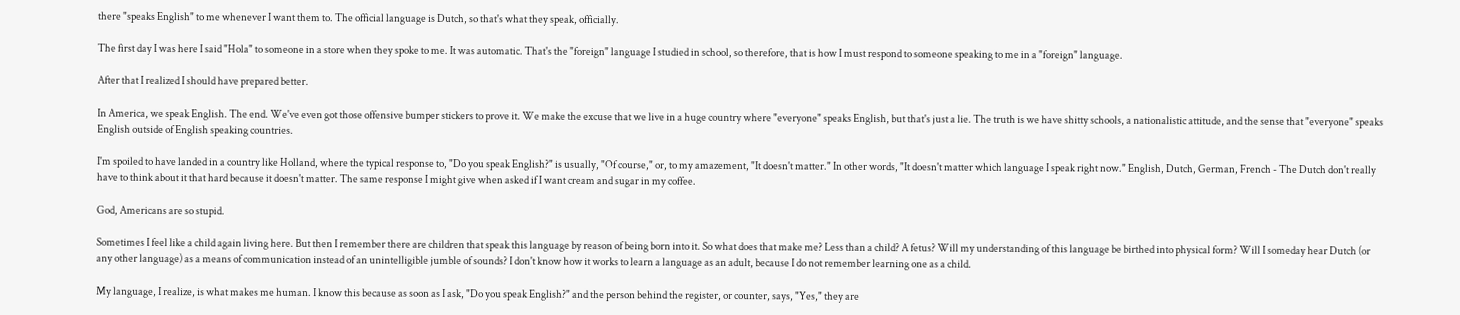there "speaks English" to me whenever I want them to. The official language is Dutch, so that's what they speak, officially.

The first day I was here I said "Hola" to someone in a store when they spoke to me. It was automatic. That's the "foreign" language I studied in school, so therefore, that is how I must respond to someone speaking to me in a "foreign" language.

After that I realized I should have prepared better.

In America, we speak English. The end. We've even got those offensive bumper stickers to prove it. We make the excuse that we live in a huge country where "everyone" speaks English, but that's just a lie. The truth is we have shitty schools, a nationalistic attitude, and the sense that "everyone" speaks English outside of English speaking countries.

I'm spoiled to have landed in a country like Holland, where the typical response to, "Do you speak English?" is usually, "Of course," or, to my amazement, "It doesn't matter." In other words, "It doesn't matter which language I speak right now." English, Dutch, German, French - The Dutch don't really have to think about it that hard because it doesn't matter. The same response I might give when asked if I want cream and sugar in my coffee.

God, Americans are so stupid.

Sometimes I feel like a child again living here. But then I remember there are children that speak this language by reason of being born into it. So what does that make me? Less than a child? A fetus? Will my understanding of this language be birthed into physical form? Will I someday hear Dutch (or any other language) as a means of communication instead of an unintelligible jumble of sounds? I don't know how it works to learn a language as an adult, because I do not remember learning one as a child.

My language, I realize, is what makes me human. I know this because as soon as I ask, "Do you speak English?" and the person behind the register, or counter, says, "Yes," they are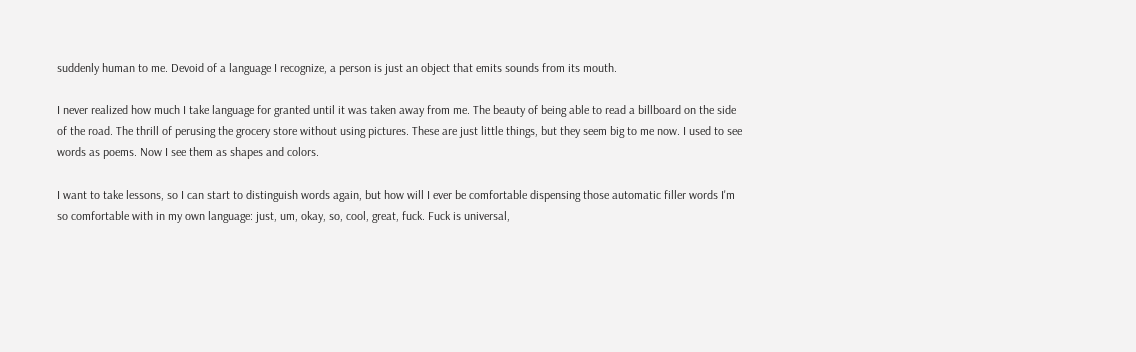suddenly human to me. Devoid of a language I recognize, a person is just an object that emits sounds from its mouth.

I never realized how much I take language for granted until it was taken away from me. The beauty of being able to read a billboard on the side of the road. The thrill of perusing the grocery store without using pictures. These are just little things, but they seem big to me now. I used to see words as poems. Now I see them as shapes and colors.

I want to take lessons, so I can start to distinguish words again, but how will I ever be comfortable dispensing those automatic filler words I'm so comfortable with in my own language: just, um, okay, so, cool, great, fuck. Fuck is universal,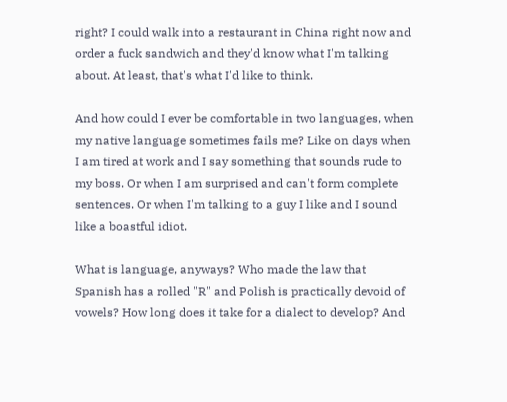right? I could walk into a restaurant in China right now and order a fuck sandwich and they'd know what I'm talking about. At least, that's what I'd like to think.

And how could I ever be comfortable in two languages, when my native language sometimes fails me? Like on days when I am tired at work and I say something that sounds rude to my boss. Or when I am surprised and can't form complete sentences. Or when I'm talking to a guy I like and I sound like a boastful idiot.

What is language, anyways? Who made the law that Spanish has a rolled "R" and Polish is practically devoid of vowels? How long does it take for a dialect to develop? And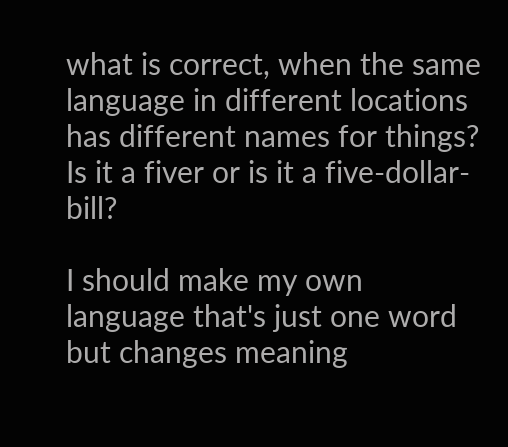what is correct, when the same language in different locations has different names for things? Is it a fiver or is it a five-dollar-bill?

I should make my own language that's just one word but changes meaning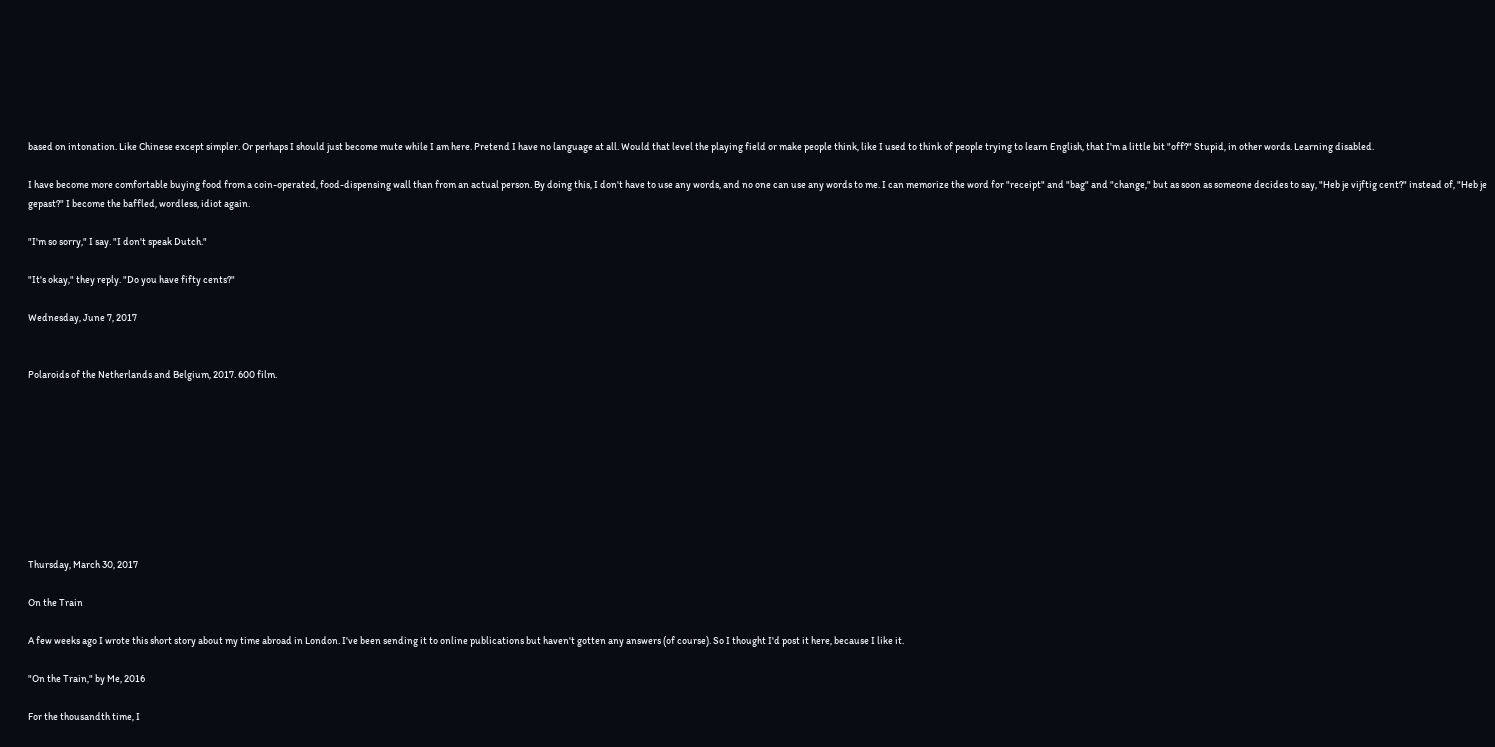based on intonation. Like Chinese except simpler. Or perhaps I should just become mute while I am here. Pretend I have no language at all. Would that level the playing field or make people think, like I used to think of people trying to learn English, that I'm a little bit "off?" Stupid, in other words. Learning disabled.

I have become more comfortable buying food from a coin-operated, food-dispensing wall than from an actual person. By doing this, I don't have to use any words, and no one can use any words to me. I can memorize the word for "receipt" and "bag" and "change," but as soon as someone decides to say, "Heb je vijftig cent?" instead of, "Heb je gepast?" I become the baffled, wordless, idiot again.

"I'm so sorry," I say. "I don't speak Dutch."

"It's okay," they reply. "Do you have fifty cents?"

Wednesday, June 7, 2017


Polaroids of the Netherlands and Belgium, 2017. 600 film.









Thursday, March 30, 2017

On the Train

A few weeks ago I wrote this short story about my time abroad in London. I've been sending it to online publications but haven't gotten any answers (of course). So I thought I'd post it here, because I like it.

"On the Train," by Me, 2016

For the thousandth time, I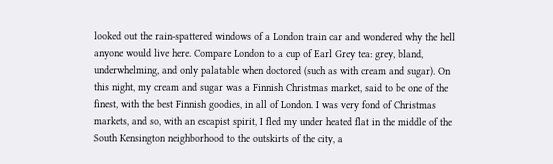looked out the rain-spattered windows of a London train car and wondered why the hell anyone would live here. Compare London to a cup of Earl Grey tea: grey, bland, underwhelming, and only palatable when doctored (such as with cream and sugar). On this night, my cream and sugar was a Finnish Christmas market, said to be one of the finest, with the best Finnish goodies, in all of London. I was very fond of Christmas markets, and so, with an escapist spirit, I fled my under heated flat in the middle of the South Kensington neighborhood to the outskirts of the city, a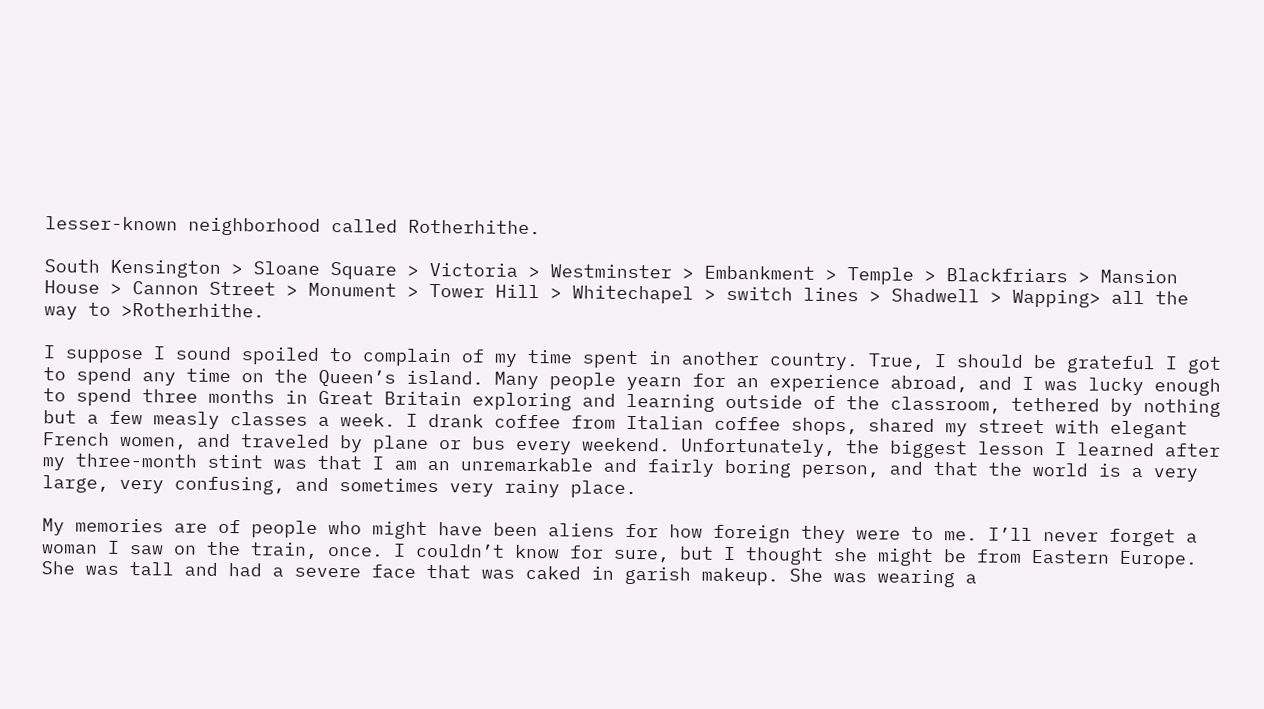lesser-known neighborhood called Rotherhithe.

South Kensington > Sloane Square > Victoria > Westminster > Embankment > Temple > Blackfriars > Mansion House > Cannon Street > Monument > Tower Hill > Whitechapel > switch lines > Shadwell > Wapping> all the way to >Rotherhithe.

I suppose I sound spoiled to complain of my time spent in another country. True, I should be grateful I got to spend any time on the Queen’s island. Many people yearn for an experience abroad, and I was lucky enough to spend three months in Great Britain exploring and learning outside of the classroom, tethered by nothing but a few measly classes a week. I drank coffee from Italian coffee shops, shared my street with elegant French women, and traveled by plane or bus every weekend. Unfortunately, the biggest lesson I learned after my three-month stint was that I am an unremarkable and fairly boring person, and that the world is a very large, very confusing, and sometimes very rainy place.

My memories are of people who might have been aliens for how foreign they were to me. I’ll never forget a woman I saw on the train, once. I couldn’t know for sure, but I thought she might be from Eastern Europe. She was tall and had a severe face that was caked in garish makeup. She was wearing a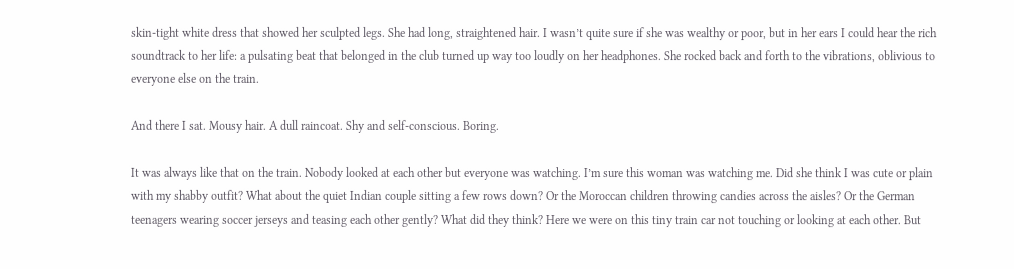skin-tight white dress that showed her sculpted legs. She had long, straightened hair. I wasn’t quite sure if she was wealthy or poor, but in her ears I could hear the rich soundtrack to her life: a pulsating beat that belonged in the club turned up way too loudly on her headphones. She rocked back and forth to the vibrations, oblivious to everyone else on the train.

And there I sat. Mousy hair. A dull raincoat. Shy and self-conscious. Boring.

It was always like that on the train. Nobody looked at each other but everyone was watching. I’m sure this woman was watching me. Did she think I was cute or plain with my shabby outfit? What about the quiet Indian couple sitting a few rows down? Or the Moroccan children throwing candies across the aisles? Or the German teenagers wearing soccer jerseys and teasing each other gently? What did they think? Here we were on this tiny train car not touching or looking at each other. But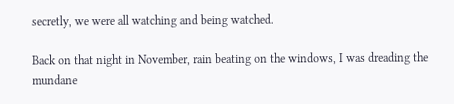secretly, we were all watching and being watched.

Back on that night in November, rain beating on the windows, I was dreading the mundane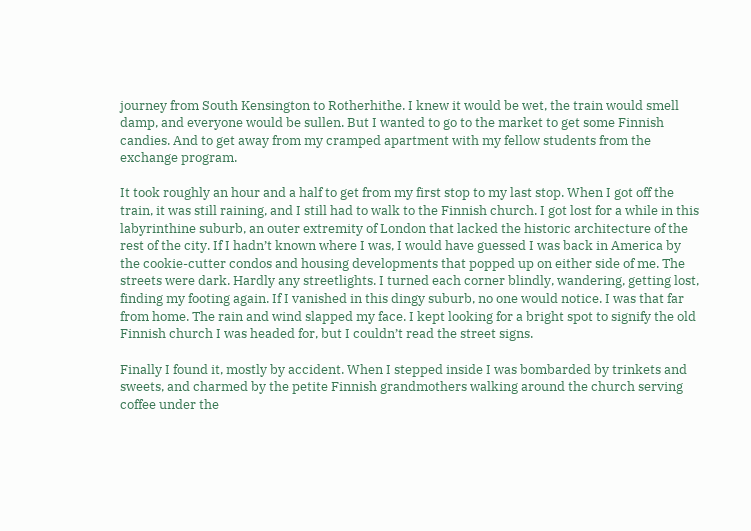journey from South Kensington to Rotherhithe. I knew it would be wet, the train would smell damp, and everyone would be sullen. But I wanted to go to the market to get some Finnish candies. And to get away from my cramped apartment with my fellow students from the exchange program.

It took roughly an hour and a half to get from my first stop to my last stop. When I got off the train, it was still raining, and I still had to walk to the Finnish church. I got lost for a while in this labyrinthine suburb, an outer extremity of London that lacked the historic architecture of the rest of the city. If I hadn’t known where I was, I would have guessed I was back in America by the cookie-cutter condos and housing developments that popped up on either side of me. The streets were dark. Hardly any streetlights. I turned each corner blindly, wandering, getting lost, finding my footing again. If I vanished in this dingy suburb, no one would notice. I was that far from home. The rain and wind slapped my face. I kept looking for a bright spot to signify the old Finnish church I was headed for, but I couldn’t read the street signs.

Finally I found it, mostly by accident. When I stepped inside I was bombarded by trinkets and sweets, and charmed by the petite Finnish grandmothers walking around the church serving coffee under the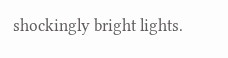shockingly bright lights.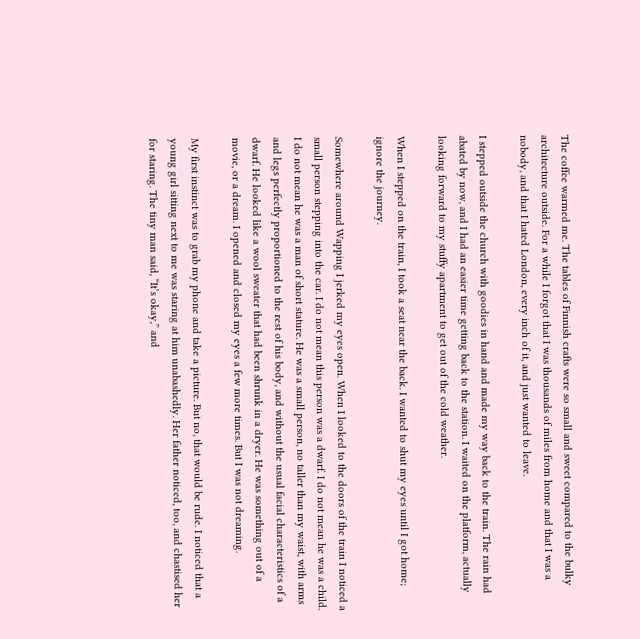The coffee warmed me. The tables of Finnish crafts were so small and sweet compared to the bulky architecture outside. For a while I forgot that I was thousands of miles from home and that I was a nobody, and that I hated London, every inch of it, and just wanted to leave.

I stepped outside the church with goodies in hand and made my way back to the train. The rain had abated by now, and I had an easier time getting back to the station. I waited on the platform, actually looking forward to my stuffy apartment to get out of the cold weather.

When I stepped on the train, I took a seat near the back. I wanted to shut my eyes until I got home; ignore the journey.

Somewhere around Wapping I jerked my eyes open. When I looked to the doors of the train I noticed a small person stepping into the car. I do not mean this person was a dwarf. I do not mean he was a child. I do not mean he was a man of short stature. He was a small person, no taller than my waist, with arms and legs perfectly proportioned to the rest of his body, and without the usual facial characteristics of a dwarf. He looked like a wool sweater that had been shrunk in a dryer. He was something out of a movie, or a dream. I opened and closed my eyes a few more times. But I was not dreaming.

My first instinct was to grab my phone and take a picture. But no, that would be rude. I noticed that a young girl sitting next to me was staring at him unabashedly. Her father noticed, too, and chastised her for staring. The tiny man said, “It’s okay,” and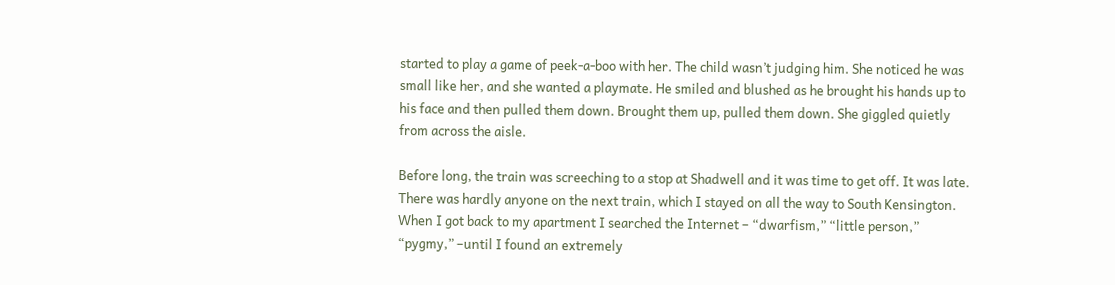started to play a game of peek-a-boo with her. The child wasn’t judging him. She noticed he was small like her, and she wanted a playmate. He smiled and blushed as he brought his hands up to his face and then pulled them down. Brought them up, pulled them down. She giggled quietly from across the aisle.

Before long, the train was screeching to a stop at Shadwell and it was time to get off. It was late. There was hardly anyone on the next train, which I stayed on all the way to South Kensington. When I got back to my apartment I searched the Internet – “dwarfism,” “little person,” “pygmy,” –until I found an extremely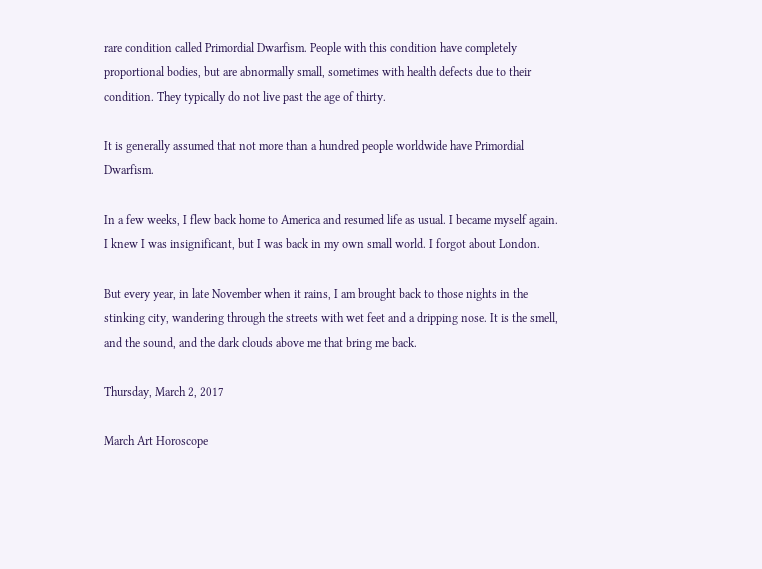rare condition called Primordial Dwarfism. People with this condition have completely proportional bodies, but are abnormally small, sometimes with health defects due to their condition. They typically do not live past the age of thirty.

It is generally assumed that not more than a hundred people worldwide have Primordial Dwarfism.

In a few weeks, I flew back home to America and resumed life as usual. I became myself again. I knew I was insignificant, but I was back in my own small world. I forgot about London.

But every year, in late November when it rains, I am brought back to those nights in the stinking city, wandering through the streets with wet feet and a dripping nose. It is the smell, and the sound, and the dark clouds above me that bring me back.

Thursday, March 2, 2017

March Art Horoscope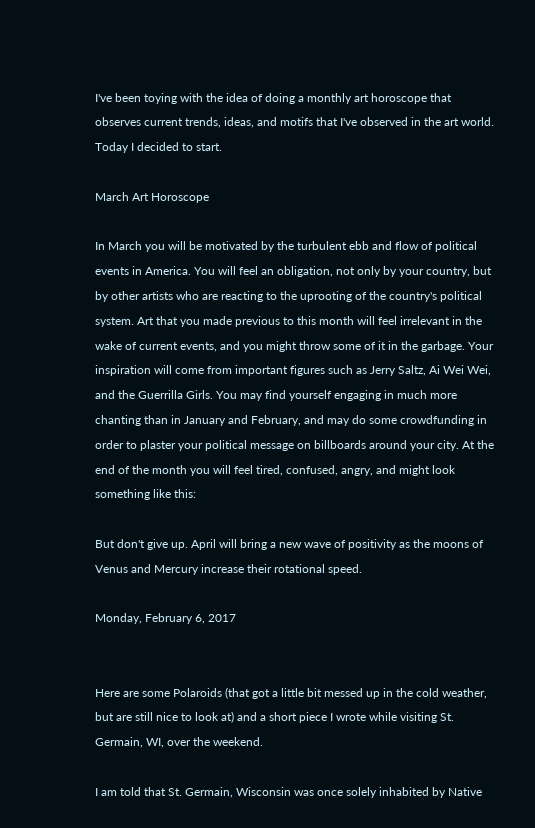I've been toying with the idea of doing a monthly art horoscope that observes current trends, ideas, and motifs that I've observed in the art world. Today I decided to start.

March Art Horoscope

In March you will be motivated by the turbulent ebb and flow of political events in America. You will feel an obligation, not only by your country, but by other artists who are reacting to the uprooting of the country's political system. Art that you made previous to this month will feel irrelevant in the wake of current events, and you might throw some of it in the garbage. Your inspiration will come from important figures such as Jerry Saltz, Ai Wei Wei, and the Guerrilla Girls. You may find yourself engaging in much more chanting than in January and February, and may do some crowdfunding in order to plaster your political message on billboards around your city. At the end of the month you will feel tired, confused, angry, and might look something like this:

But don't give up. April will bring a new wave of positivity as the moons of Venus and Mercury increase their rotational speed.

Monday, February 6, 2017


Here are some Polaroids (that got a little bit messed up in the cold weather, but are still nice to look at) and a short piece I wrote while visiting St. Germain, WI, over the weekend.

I am told that St. Germain, Wisconsin was once solely inhabited by Native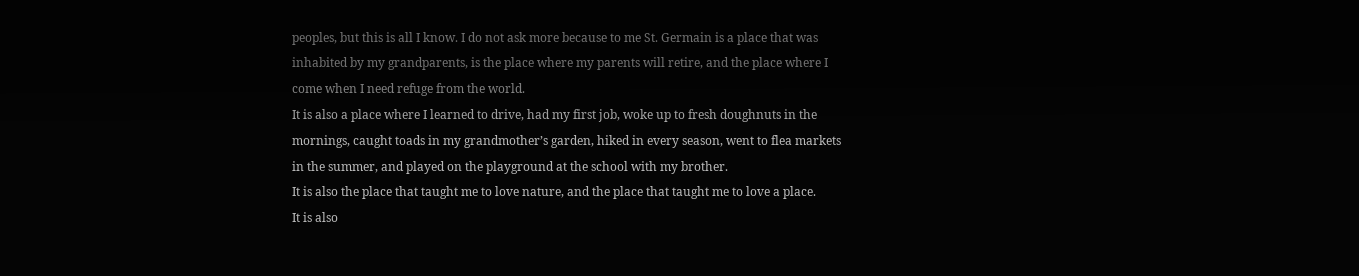peoples, but this is all I know. I do not ask more because to me St. Germain is a place that was inhabited by my grandparents, is the place where my parents will retire, and the place where I come when I need refuge from the world.
It is also a place where I learned to drive, had my first job, woke up to fresh doughnuts in the mornings, caught toads in my grandmother’s garden, hiked in every season, went to flea markets in the summer, and played on the playground at the school with my brother.
It is also the place that taught me to love nature, and the place that taught me to love a place.
It is also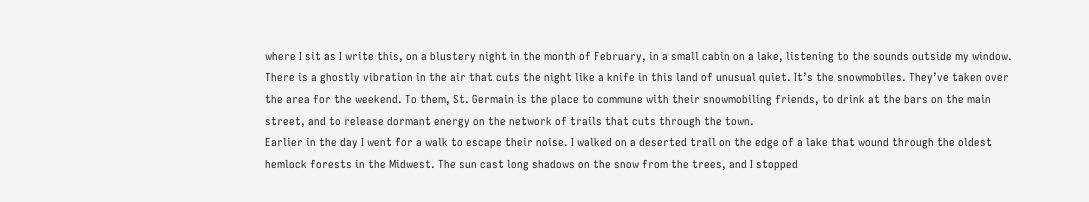where I sit as I write this, on a blustery night in the month of February, in a small cabin on a lake, listening to the sounds outside my window. There is a ghostly vibration in the air that cuts the night like a knife in this land of unusual quiet. It’s the snowmobiles. They’ve taken over the area for the weekend. To them, St. Germain is the place to commune with their snowmobiling friends, to drink at the bars on the main street, and to release dormant energy on the network of trails that cuts through the town.
Earlier in the day I went for a walk to escape their noise. I walked on a deserted trail on the edge of a lake that wound through the oldest hemlock forests in the Midwest. The sun cast long shadows on the snow from the trees, and I stopped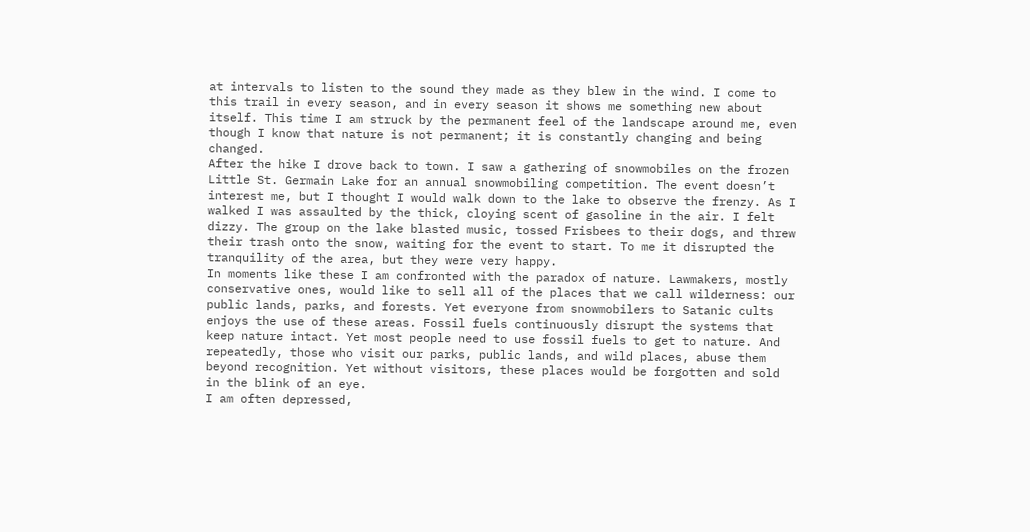at intervals to listen to the sound they made as they blew in the wind. I come to this trail in every season, and in every season it shows me something new about itself. This time I am struck by the permanent feel of the landscape around me, even though I know that nature is not permanent; it is constantly changing and being changed.
After the hike I drove back to town. I saw a gathering of snowmobiles on the frozen Little St. Germain Lake for an annual snowmobiling competition. The event doesn’t interest me, but I thought I would walk down to the lake to observe the frenzy. As I walked I was assaulted by the thick, cloying scent of gasoline in the air. I felt dizzy. The group on the lake blasted music, tossed Frisbees to their dogs, and threw their trash onto the snow, waiting for the event to start. To me it disrupted the tranquility of the area, but they were very happy.
In moments like these I am confronted with the paradox of nature. Lawmakers, mostly conservative ones, would like to sell all of the places that we call wilderness: our public lands, parks, and forests. Yet everyone from snowmobilers to Satanic cults enjoys the use of these areas. Fossil fuels continuously disrupt the systems that keep nature intact. Yet most people need to use fossil fuels to get to nature. And repeatedly, those who visit our parks, public lands, and wild places, abuse them beyond recognition. Yet without visitors, these places would be forgotten and sold in the blink of an eye.
I am often depressed,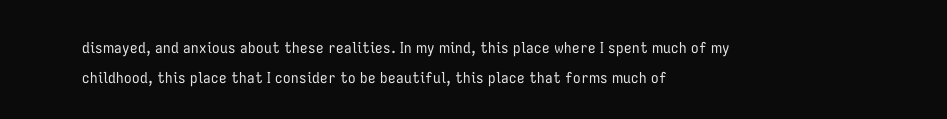dismayed, and anxious about these realities. In my mind, this place where I spent much of my childhood, this place that I consider to be beautiful, this place that forms much of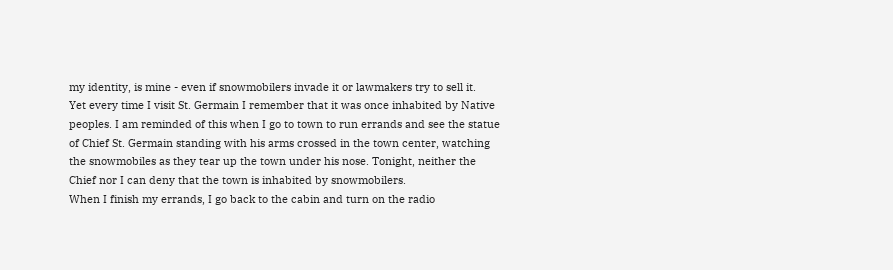my identity, is mine - even if snowmobilers invade it or lawmakers try to sell it.
Yet every time I visit St. Germain I remember that it was once inhabited by Native peoples. I am reminded of this when I go to town to run errands and see the statue of Chief St. Germain standing with his arms crossed in the town center, watching the snowmobiles as they tear up the town under his nose. Tonight, neither the Chief nor I can deny that the town is inhabited by snowmobilers.
When I finish my errands, I go back to the cabin and turn on the radio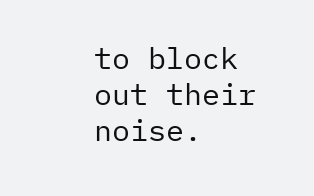to block out their noise.